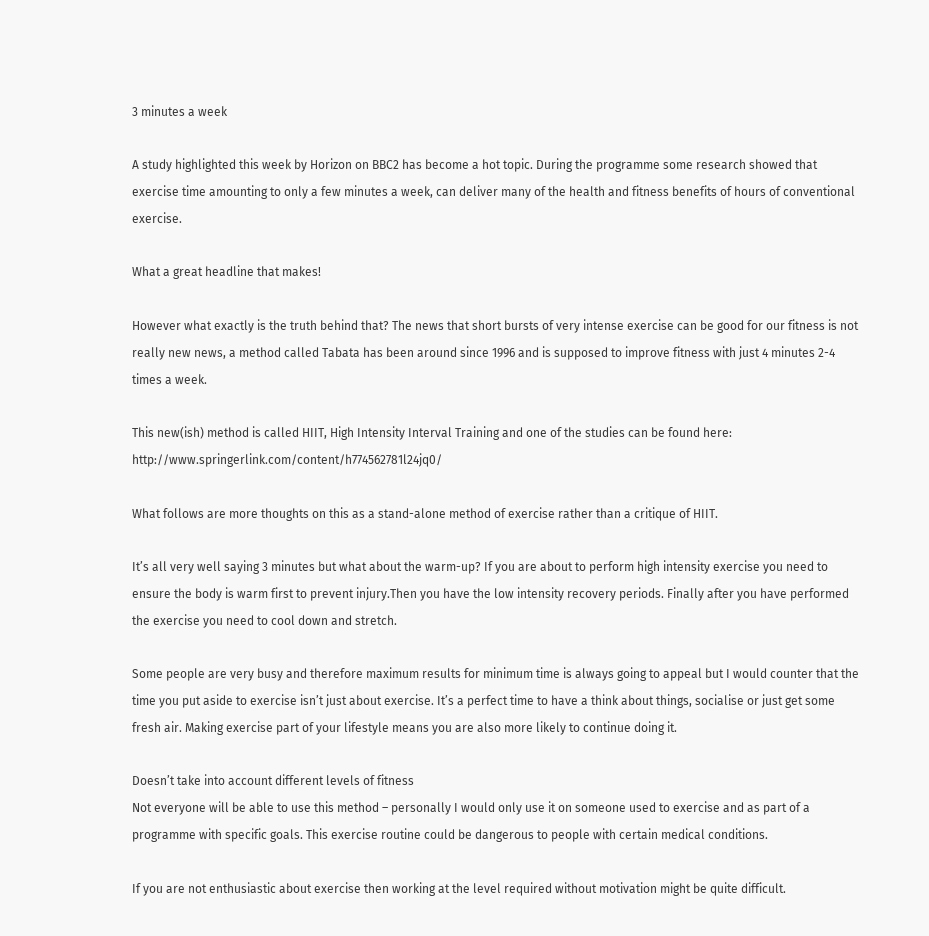3 minutes a week

A study highlighted this week by Horizon on BBC2 has become a hot topic. During the programme some research showed that exercise time amounting to only a few minutes a week, can deliver many of the health and fitness benefits of hours of conventional exercise.

What a great headline that makes!

However what exactly is the truth behind that? The news that short bursts of very intense exercise can be good for our fitness is not really new news, a method called Tabata has been around since 1996 and is supposed to improve fitness with just 4 minutes 2-4 times a week.

This new(ish) method is called HIIT, High Intensity Interval Training and one of the studies can be found here: http://www.springerlink.com/content/h774562781l24jq0/

What follows are more thoughts on this as a stand-alone method of exercise rather than a critique of HIIT.

It’s all very well saying 3 minutes but what about the warm-up? If you are about to perform high intensity exercise you need to ensure the body is warm first to prevent injury.Then you have the low intensity recovery periods. Finally after you have performed the exercise you need to cool down and stretch.

Some people are very busy and therefore maximum results for minimum time is always going to appeal but I would counter that the time you put aside to exercise isn’t just about exercise. It’s a perfect time to have a think about things, socialise or just get some fresh air. Making exercise part of your lifestyle means you are also more likely to continue doing it.

Doesn’t take into account different levels of fitness
Not everyone will be able to use this method – personally I would only use it on someone used to exercise and as part of a programme with specific goals. This exercise routine could be dangerous to people with certain medical conditions.

If you are not enthusiastic about exercise then working at the level required without motivation might be quite difficult.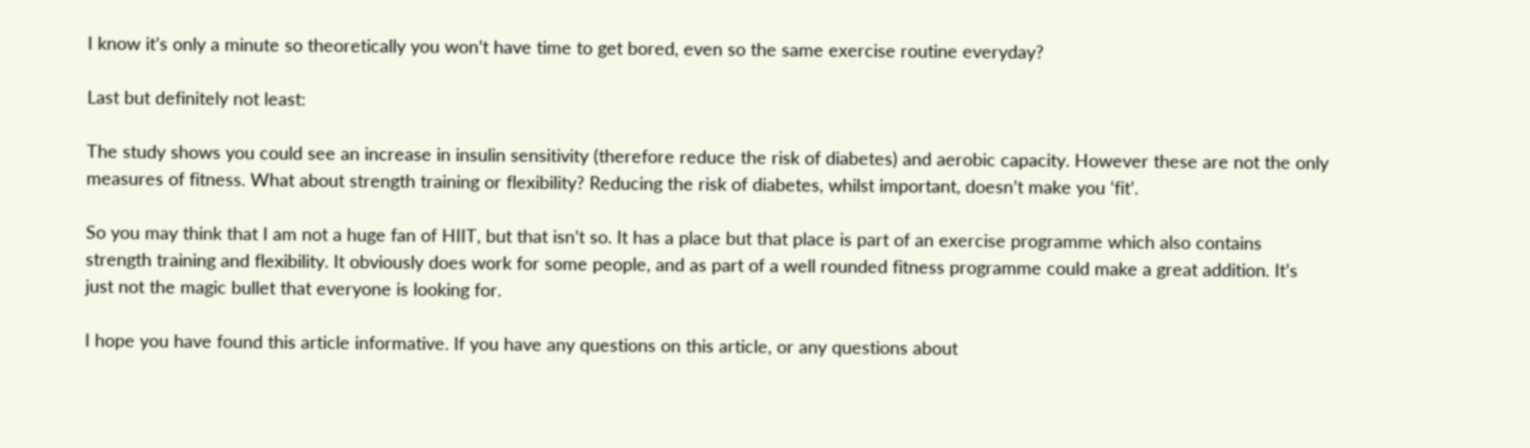I know it’s only a minute so theoretically you won’t have time to get bored, even so the same exercise routine everyday?

Last but definitely not least:

The study shows you could see an increase in insulin sensitivity (therefore reduce the risk of diabetes) and aerobic capacity. However these are not the only measures of fitness. What about strength training or flexibility? Reducing the risk of diabetes, whilst important, doesn’t make you ‘fit’.

So you may think that I am not a huge fan of HIIT, but that isn’t so. It has a place but that place is part of an exercise programme which also contains strength training and flexibility. It obviously does work for some people, and as part of a well rounded fitness programme could make a great addition. It’s just not the magic bullet that everyone is looking for.

I hope you have found this article informative. If you have any questions on this article, or any questions about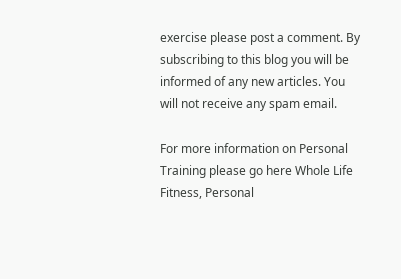exercise please post a comment. By subscribing to this blog you will be informed of any new articles. You will not receive any spam email.

For more information on Personal Training please go here Whole Life Fitness, Personal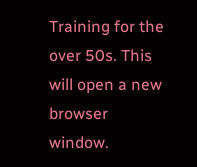Training for the over 50s. This will open a new browser window.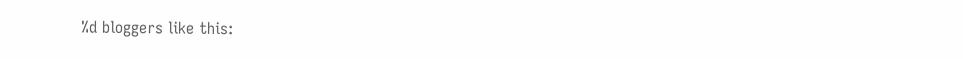%d bloggers like this: